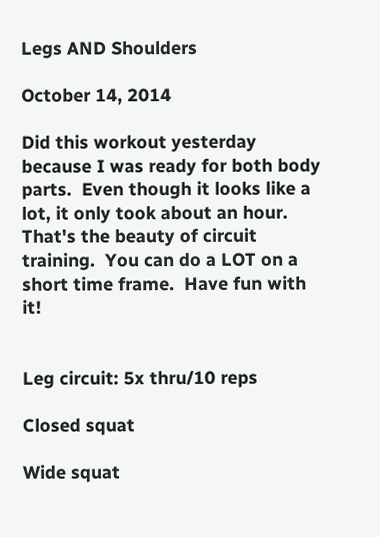Legs AND Shoulders

October 14, 2014

Did this workout yesterday because I was ready for both body parts.  Even though it looks like a lot, it only took about an hour.  That's the beauty of circuit training.  You can do a LOT on a short time frame.  Have fun with it!


Leg circuit: 5x thru/10 reps

Closed squat

Wide squat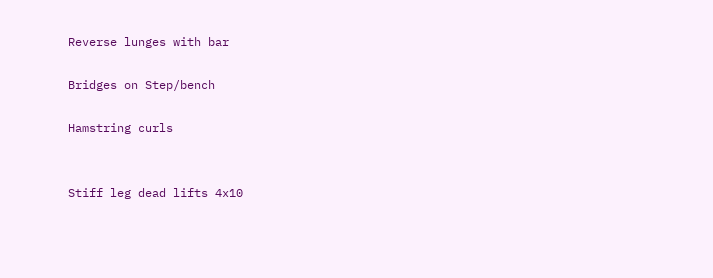Reverse lunges with bar

Bridges on Step/bench

Hamstring curls


Stiff leg dead lifts 4x10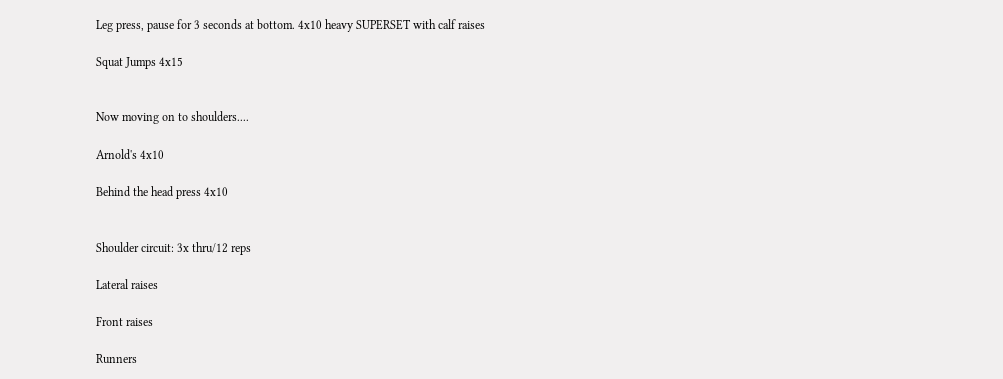Leg press, pause for 3 seconds at bottom. 4x10 heavy SUPERSET with calf raises

Squat Jumps 4x15


Now moving on to shoulders....

Arnold's 4x10

Behind the head press 4x10


Shoulder circuit: 3x thru/12 reps

Lateral raises

Front raises

Runners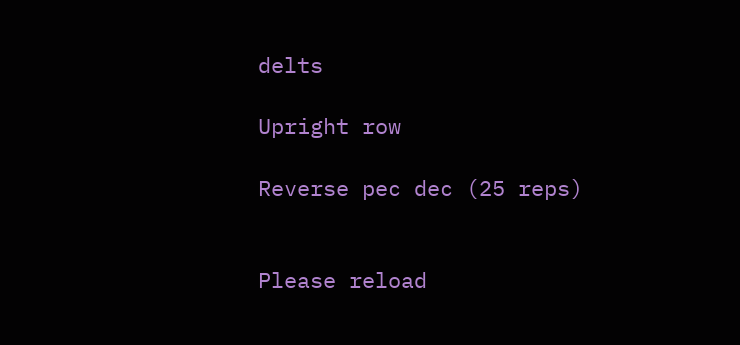delts

Upright row

Reverse pec dec (25 reps)


Please reload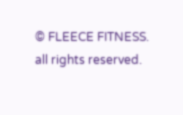© FLEECE FITNESS. all rights reserved.